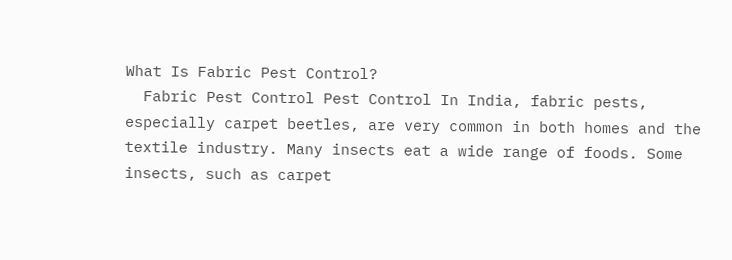What Is Fabric Pest Control?
  Fabric Pest Control Pest Control In India, fabric pests, especially carpet beetles, are very common in both homes and the textile industry. Many insects eat a wide range of foods. Some insects, such as carpet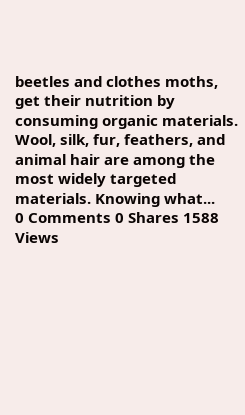beetles and clothes moths, get their nutrition by consuming organic materials. Wool, silk, fur, feathers, and animal hair are among the most widely targeted materials. Knowing what...
0 Comments 0 Shares 1588 Views